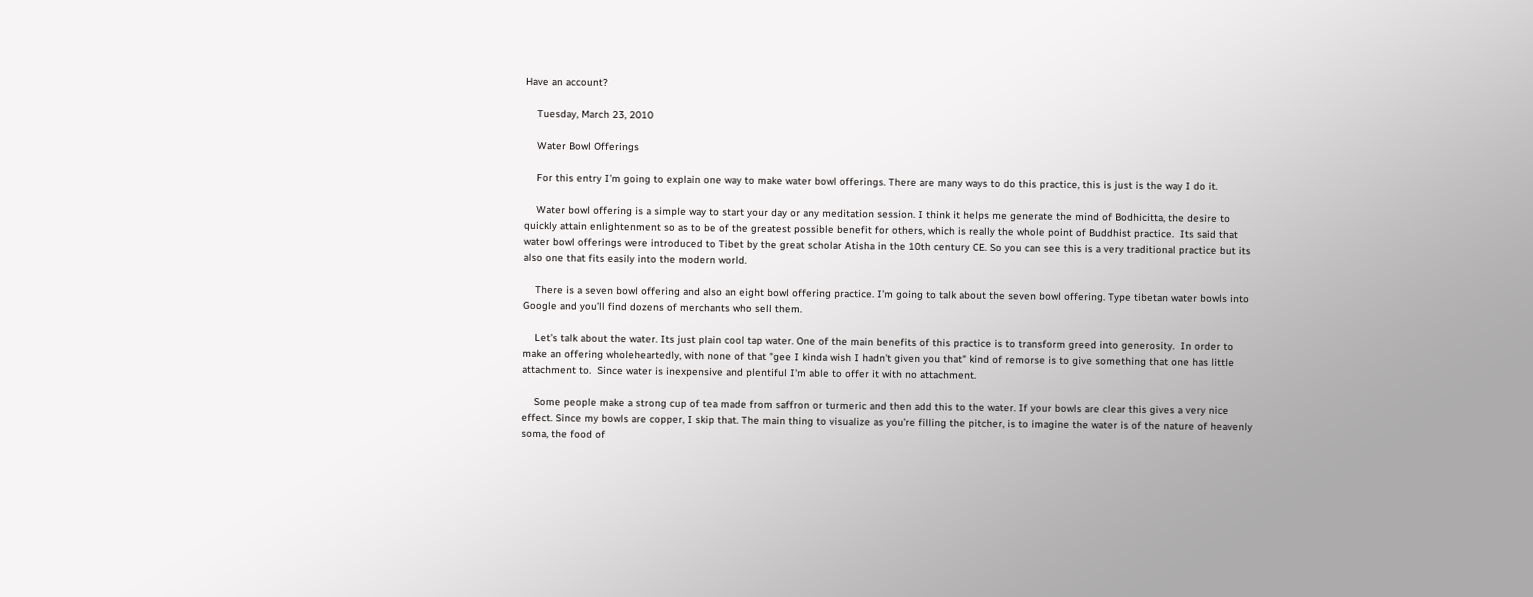Have an account?

    Tuesday, March 23, 2010

    Water Bowl Offerings

    For this entry I’m going to explain one way to make water bowl offerings. There are many ways to do this practice, this is just is the way I do it.

    Water bowl offering is a simple way to start your day or any meditation session. I think it helps me generate the mind of Bodhicitta, the desire to quickly attain enlightenment so as to be of the greatest possible benefit for others, which is really the whole point of Buddhist practice.  Its said that water bowl offerings were introduced to Tibet by the great scholar Atisha in the 10th century CE. So you can see this is a very traditional practice but its also one that fits easily into the modern world.

    There is a seven bowl offering and also an eight bowl offering practice. I’m going to talk about the seven bowl offering. Type tibetan water bowls into Google and you’ll find dozens of merchants who sell them.

    Let’s talk about the water. Its just plain cool tap water. One of the main benefits of this practice is to transform greed into generosity.  In order to make an offering wholeheartedly, with none of that "gee I kinda wish I hadn't given you that" kind of remorse is to give something that one has little attachment to.  Since water is inexpensive and plentiful I'm able to offer it with no attachment.

    Some people make a strong cup of tea made from saffron or turmeric and then add this to the water. If your bowls are clear this gives a very nice effect. Since my bowls are copper, I skip that. The main thing to visualize as you’re filling the pitcher, is to imagine the water is of the nature of heavenly soma, the food of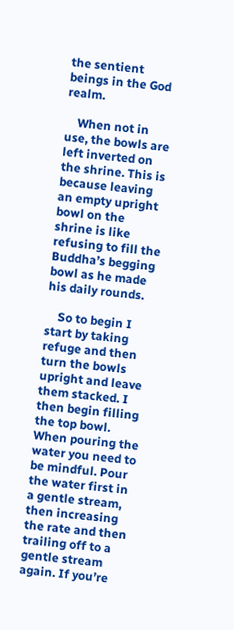the sentient beings in the God realm.

    When not in use, the bowls are left inverted on the shrine. This is because leaving an empty upright bowl on the shrine is like refusing to fill the Buddha’s begging bowl as he made his daily rounds.

    So to begin I start by taking refuge and then turn the bowls upright and leave them stacked. I then begin filling the top bowl. When pouring the water you need to be mindful. Pour the water first in a gentle stream, then increasing the rate and then trailing off to a gentle stream again. If you’re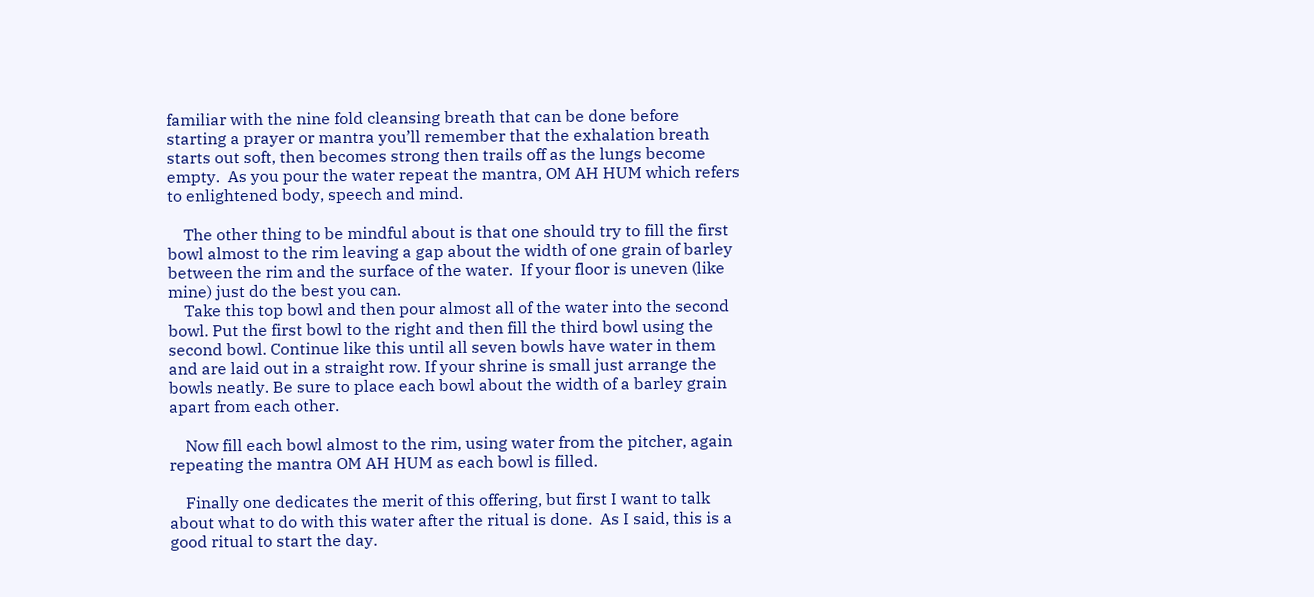familiar with the nine fold cleansing breath that can be done before starting a prayer or mantra you’ll remember that the exhalation breath starts out soft, then becomes strong then trails off as the lungs become empty.  As you pour the water repeat the mantra, OM AH HUM which refers to enlightened body, speech and mind.

    The other thing to be mindful about is that one should try to fill the first bowl almost to the rim leaving a gap about the width of one grain of barley between the rim and the surface of the water.  If your floor is uneven (like mine) just do the best you can.
    Take this top bowl and then pour almost all of the water into the second bowl. Put the first bowl to the right and then fill the third bowl using the second bowl. Continue like this until all seven bowls have water in them and are laid out in a straight row. If your shrine is small just arrange the bowls neatly. Be sure to place each bowl about the width of a barley grain apart from each other.

    Now fill each bowl almost to the rim, using water from the pitcher, again repeating the mantra OM AH HUM as each bowl is filled.

    Finally one dedicates the merit of this offering, but first I want to talk about what to do with this water after the ritual is done.  As I said, this is a good ritual to start the day.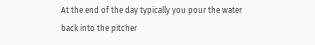At the end of the day typically you pour the water back into the pitcher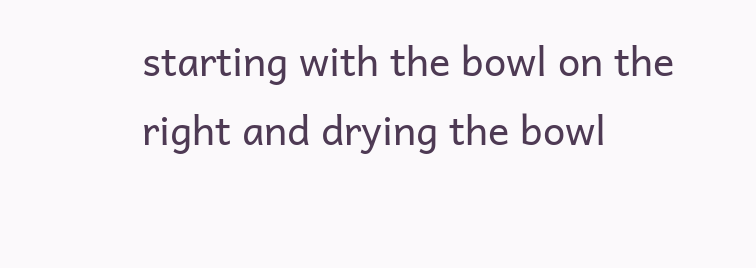starting with the bowl on the right and drying the bowl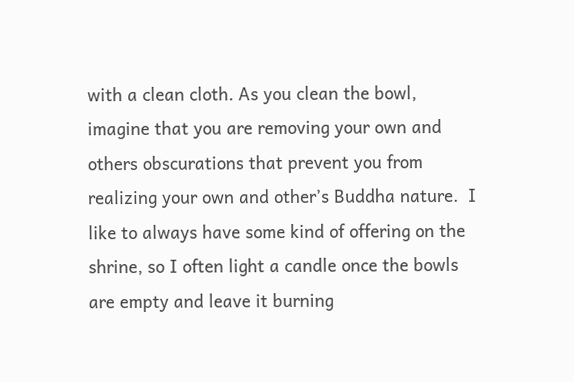with a clean cloth. As you clean the bowl, imagine that you are removing your own and others obscurations that prevent you from realizing your own and other’s Buddha nature.  I like to always have some kind of offering on the shrine, so I often light a candle once the bowls are empty and leave it burning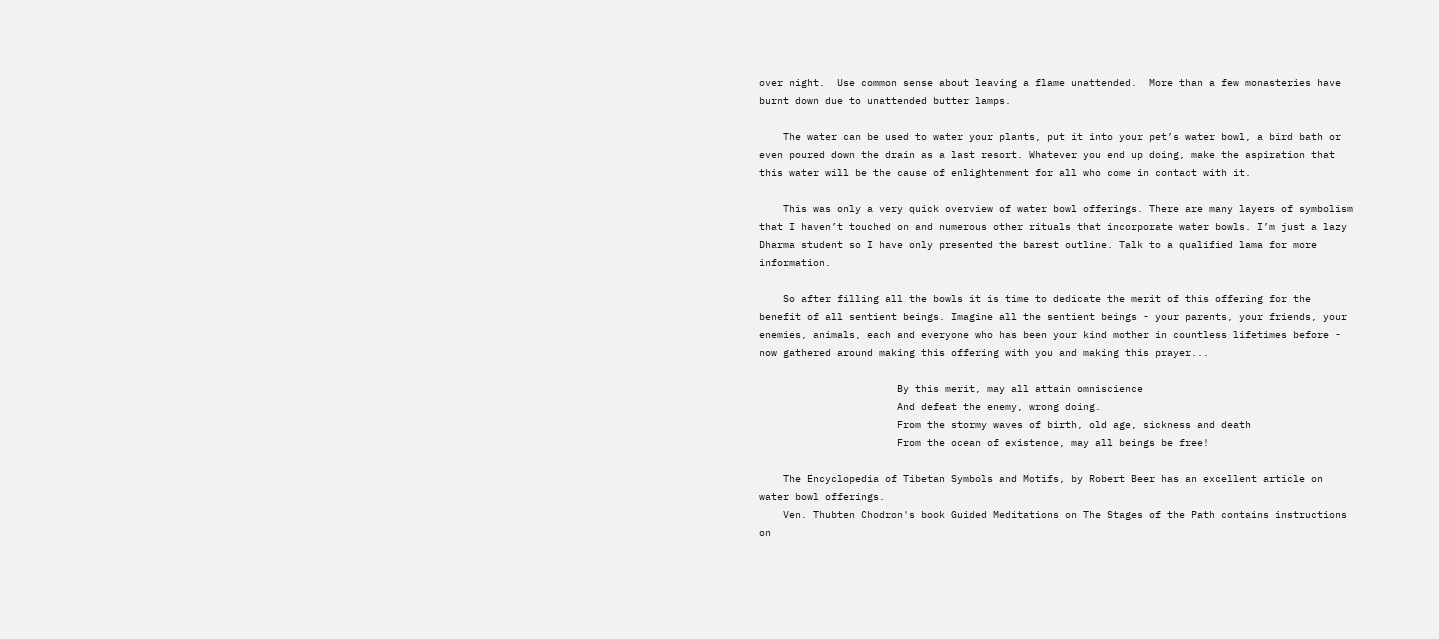over night.  Use common sense about leaving a flame unattended.  More than a few monasteries have burnt down due to unattended butter lamps.

    The water can be used to water your plants, put it into your pet’s water bowl, a bird bath or even poured down the drain as a last resort. Whatever you end up doing, make the aspiration that this water will be the cause of enlightenment for all who come in contact with it.

    This was only a very quick overview of water bowl offerings. There are many layers of symbolism that I haven’t touched on and numerous other rituals that incorporate water bowls. I’m just a lazy Dharma student so I have only presented the barest outline. Talk to a qualified lama for more information.

    So after filling all the bowls it is time to dedicate the merit of this offering for the benefit of all sentient beings. Imagine all the sentient beings - your parents, your friends, your enemies, animals, each and everyone who has been your kind mother in countless lifetimes before - now gathered around making this offering with you and making this prayer...

                       By this merit, may all attain omniscience
                       And defeat the enemy, wrong doing.
                       From the stormy waves of birth, old age, sickness and death
                       From the ocean of existence, may all beings be free!

    The Encyclopedia of Tibetan Symbols and Motifs, by Robert Beer has an excellent article on water bowl offerings.
    Ven. Thubten Chodron's book Guided Meditations on The Stages of the Path contains instructions on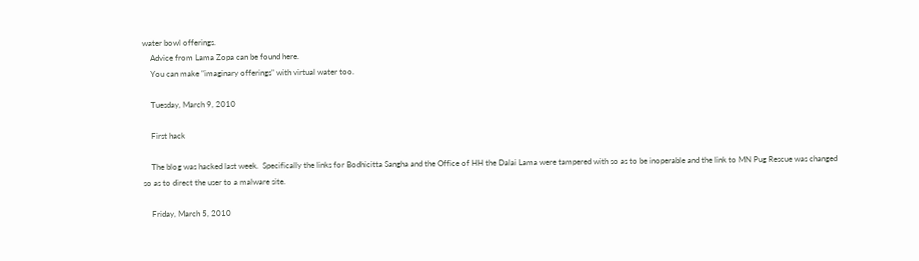water bowl offerings.
    Advice from Lama Zopa can be found here.
    You can make "imaginary offerings" with virtual water too.

    Tuesday, March 9, 2010

    First hack

    The blog was hacked last week.  Specifically the links for Bodhicitta Sangha and the Office of HH the Dalai Lama were tampered with so as to be inoperable and the link to MN Pug Rescue was changed so as to direct the user to a malware site.

    Friday, March 5, 2010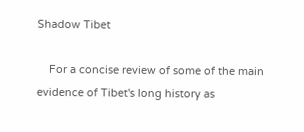Shadow Tibet

    For a concise review of some of the main evidence of Tibet's long history as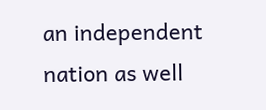an independent nation as well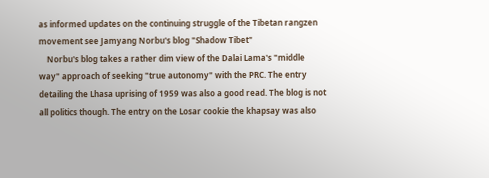as informed updates on the continuing struggle of the Tibetan rangzen movement see Jamyang Norbu's blog "Shadow Tibet"
    Norbu's blog takes a rather dim view of the Dalai Lama's "middle way" approach of seeking "true autonomy" with the PRC. The entry detailing the Lhasa uprising of 1959 was also a good read. The blog is not all politics though. The entry on the Losar cookie the khapsay was also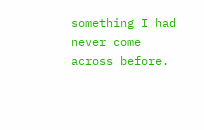something I had never come across before.